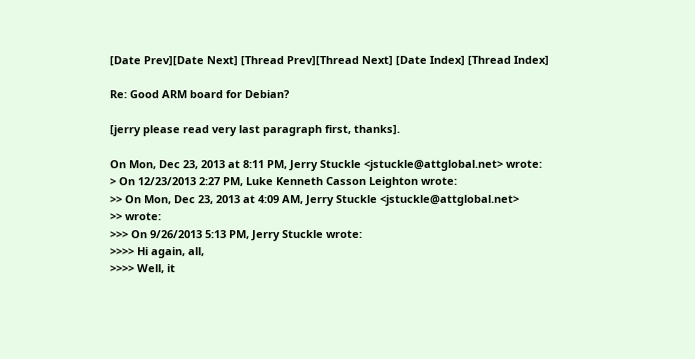[Date Prev][Date Next] [Thread Prev][Thread Next] [Date Index] [Thread Index]

Re: Good ARM board for Debian?

[jerry please read very last paragraph first, thanks].

On Mon, Dec 23, 2013 at 8:11 PM, Jerry Stuckle <jstuckle@attglobal.net> wrote:
> On 12/23/2013 2:27 PM, Luke Kenneth Casson Leighton wrote:
>> On Mon, Dec 23, 2013 at 4:09 AM, Jerry Stuckle <jstuckle@attglobal.net>
>> wrote:
>>> On 9/26/2013 5:13 PM, Jerry Stuckle wrote:
>>>> Hi again, all,
>>>> Well, it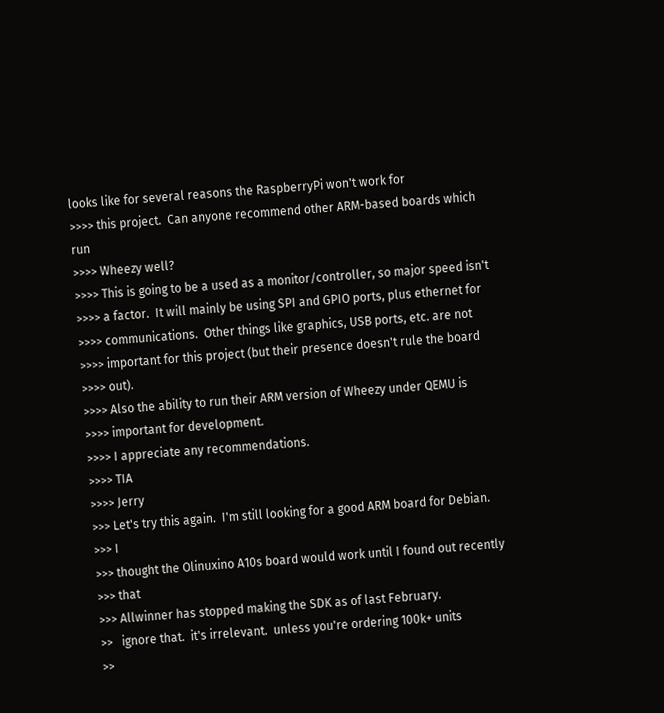looks like for several reasons the RaspberryPi won't work for
>>>> this project.  Can anyone recommend other ARM-based boards which run
>>>> Wheezy well?
>>>> This is going to be a used as a monitor/controller, so major speed isn't
>>>> a factor.  It will mainly be using SPI and GPIO ports, plus ethernet for
>>>> communications.  Other things like graphics, USB ports, etc. are not
>>>> important for this project (but their presence doesn't rule the board
>>>> out).
>>>> Also the ability to run their ARM version of Wheezy under QEMU is
>>>> important for development.
>>>> I appreciate any recommendations.
>>>> TIA
>>>> Jerry
>>> Let's try this again.  I'm still looking for a good ARM board for Debian.
>>> I
>>> thought the Olinuxino A10s board would work until I found out recently
>>> that
>>> Allwinner has stopped making the SDK as of last February.
>>   ignore that.  it's irrelevant.  unless you're ordering 100k+ units
>>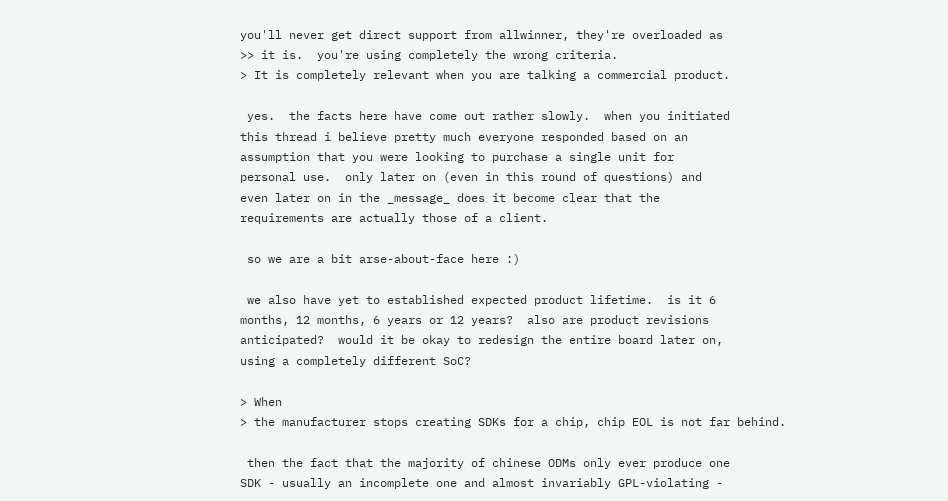you'll never get direct support from allwinner, they're overloaded as
>> it is.  you're using completely the wrong criteria.
> It is completely relevant when you are talking a commercial product.

 yes.  the facts here have come out rather slowly.  when you initiated
this thread i believe pretty much everyone responded based on an
assumption that you were looking to purchase a single unit for
personal use.  only later on (even in this round of questions) and
even later on in the _message_ does it become clear that the
requirements are actually those of a client.

 so we are a bit arse-about-face here :)

 we also have yet to established expected product lifetime.  is it 6
months, 12 months, 6 years or 12 years?  also are product revisions
anticipated?  would it be okay to redesign the entire board later on,
using a completely different SoC?

> When
> the manufacturer stops creating SDKs for a chip, chip EOL is not far behind.

 then the fact that the majority of chinese ODMs only ever produce one
SDK - usually an incomplete one and almost invariably GPL-violating -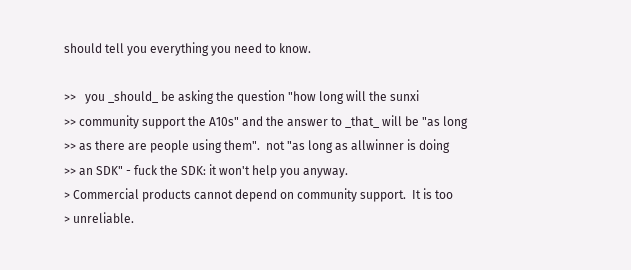should tell you everything you need to know.

>>   you _should_ be asking the question "how long will the sunxi
>> community support the A10s" and the answer to _that_ will be "as long
>> as there are people using them".  not "as long as allwinner is doing
>> an SDK" - fuck the SDK: it won't help you anyway.
> Commercial products cannot depend on community support.  It is too
> unreliable.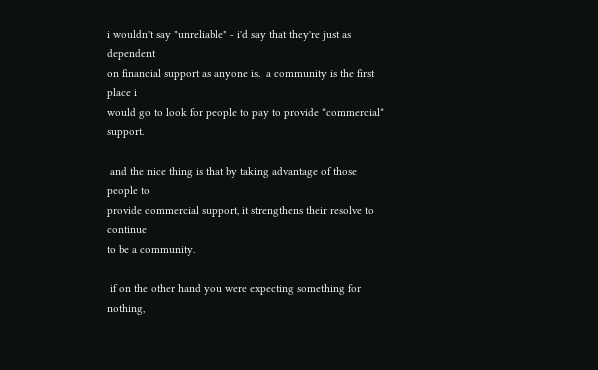i wouldn't say "unreliable" - i'd say that they're just as dependent
on financial support as anyone is.  a community is the first place i
would go to look for people to pay to provide *commercial* support.

 and the nice thing is that by taking advantage of those people to
provide commercial support, it strengthens their resolve to continue
to be a community.

 if on the other hand you were expecting something for nothing,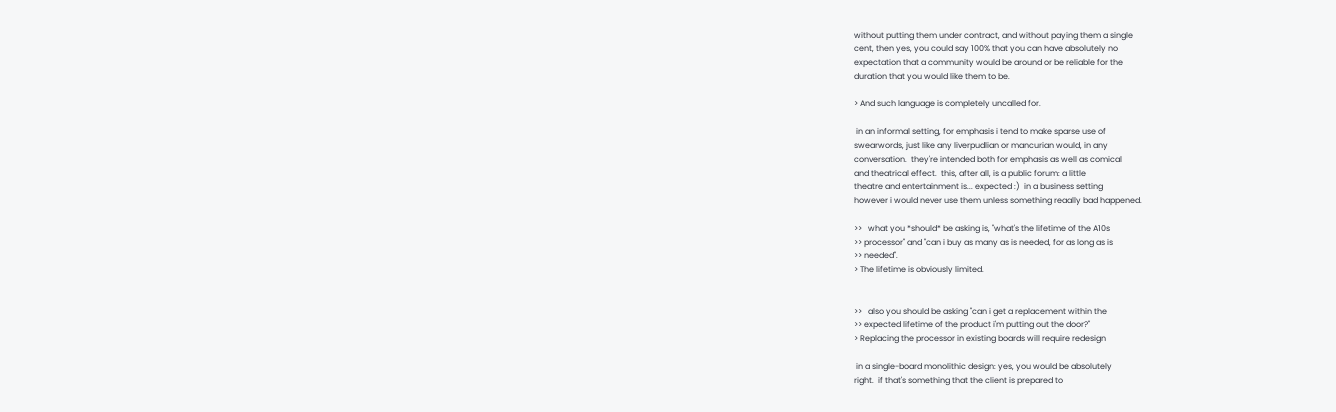without putting them under contract, and without paying them a single
cent, then yes, you could say 100% that you can have absolutely no
expectation that a community would be around or be reliable for the
duration that you would like them to be.

> And such language is completely uncalled for.

 in an informal setting, for emphasis i tend to make sparse use of
swearwords, just like any liverpudlian or mancurian would, in any
conversation.  they're intended both for emphasis as well as comical
and theatrical effect.  this, after all, is a public forum: a little
theatre and entertainment is... expected :)  in a business setting
however i would never use them unless something reaally bad happened.

>>   what you *should* be asking is, "what's the lifetime of the A10s
>> processor" and "can i buy as many as is needed, for as long as is
>> needed".
> The lifetime is obviously limited.


>>   also you should be asking "can i get a replacement within the
>> expected lifetime of the product i'm putting out the door?"
> Replacing the processor in existing boards will require redesign

 in a single-board monolithic design: yes, you would be absolutely
right.  if that's something that the client is prepared to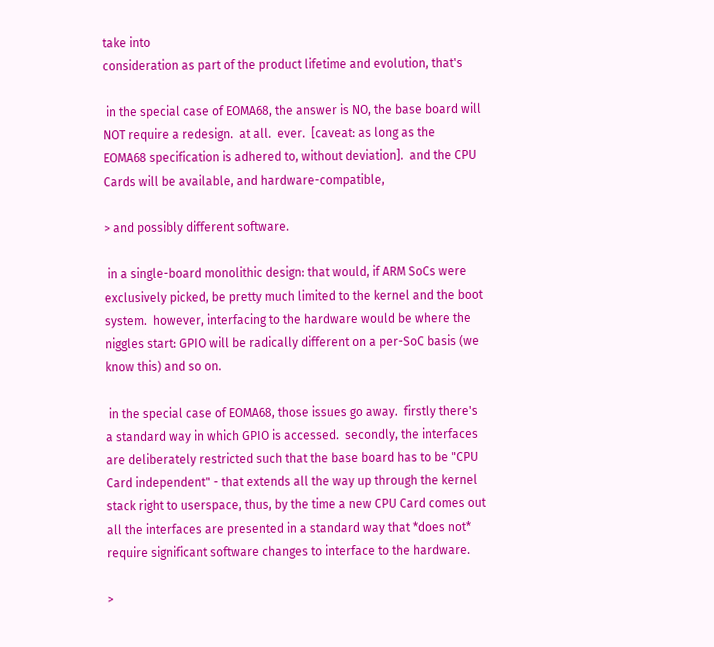take into
consideration as part of the product lifetime and evolution, that's

 in the special case of EOMA68, the answer is NO, the base board will
NOT require a redesign.  at all.  ever.  [caveat: as long as the
EOMA68 specification is adhered to, without deviation].  and the CPU
Cards will be available, and hardware-compatible,

> and possibly different software.

 in a single-board monolithic design: that would, if ARM SoCs were
exclusively picked, be pretty much limited to the kernel and the boot
system.  however, interfacing to the hardware would be where the
niggles start: GPIO will be radically different on a per-SoC basis (we
know this) and so on.

 in the special case of EOMA68, those issues go away.  firstly there's
a standard way in which GPIO is accessed.  secondly, the interfaces
are deliberately restricted such that the base board has to be "CPU
Card independent" - that extends all the way up through the kernel
stack right to userspace, thus, by the time a new CPU Card comes out
all the interfaces are presented in a standard way that *does not*
require significant software changes to interface to the hardware.

>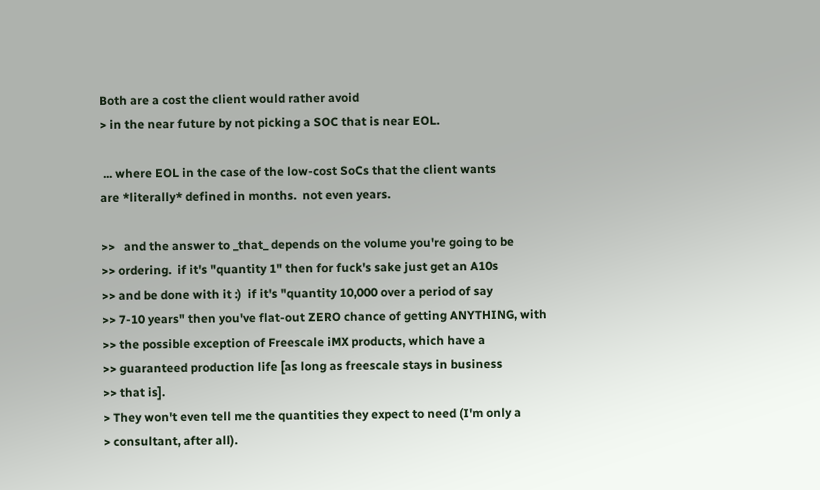Both are a cost the client would rather avoid
> in the near future by not picking a SOC that is near EOL.

 ... where EOL in the case of the low-cost SoCs that the client wants
are *literally* defined in months.  not even years.

>>   and the answer to _that_ depends on the volume you're going to be
>> ordering.  if it's "quantity 1" then for fuck's sake just get an A10s
>> and be done with it :)  if it's "quantity 10,000 over a period of say
>> 7-10 years" then you've flat-out ZERO chance of getting ANYTHING, with
>> the possible exception of Freescale iMX products, which have a
>> guaranteed production life [as long as freescale stays in business
>> that is].
> They won't even tell me the quantities they expect to need (I'm only a
> consultant, after all).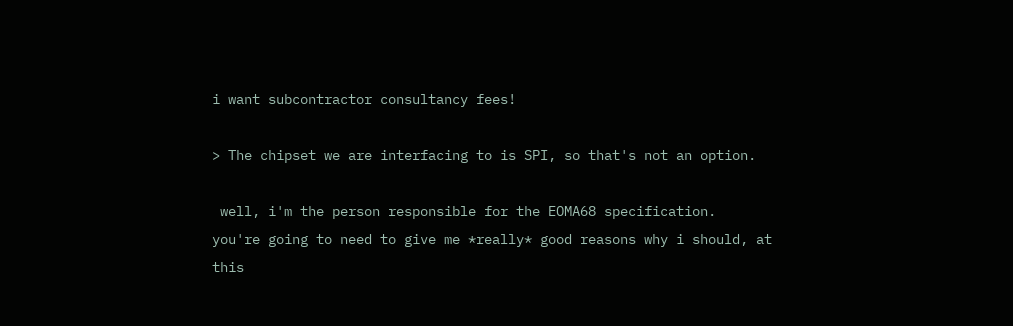i want subcontractor consultancy fees!

> The chipset we are interfacing to is SPI, so that's not an option.

 well, i'm the person responsible for the EOMA68 specification.
you're going to need to give me *really* good reasons why i should, at
this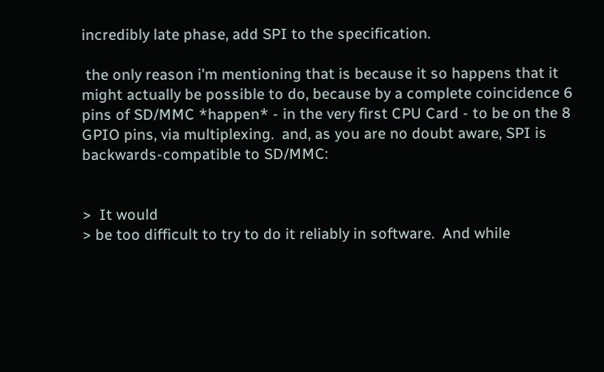incredibly late phase, add SPI to the specification.

 the only reason i'm mentioning that is because it so happens that it
might actually be possible to do, because by a complete coincidence 6
pins of SD/MMC *happen* - in the very first CPU Card - to be on the 8
GPIO pins, via multiplexing.  and, as you are no doubt aware, SPI is
backwards-compatible to SD/MMC:


>  It would
> be too difficult to try to do it reliably in software.  And while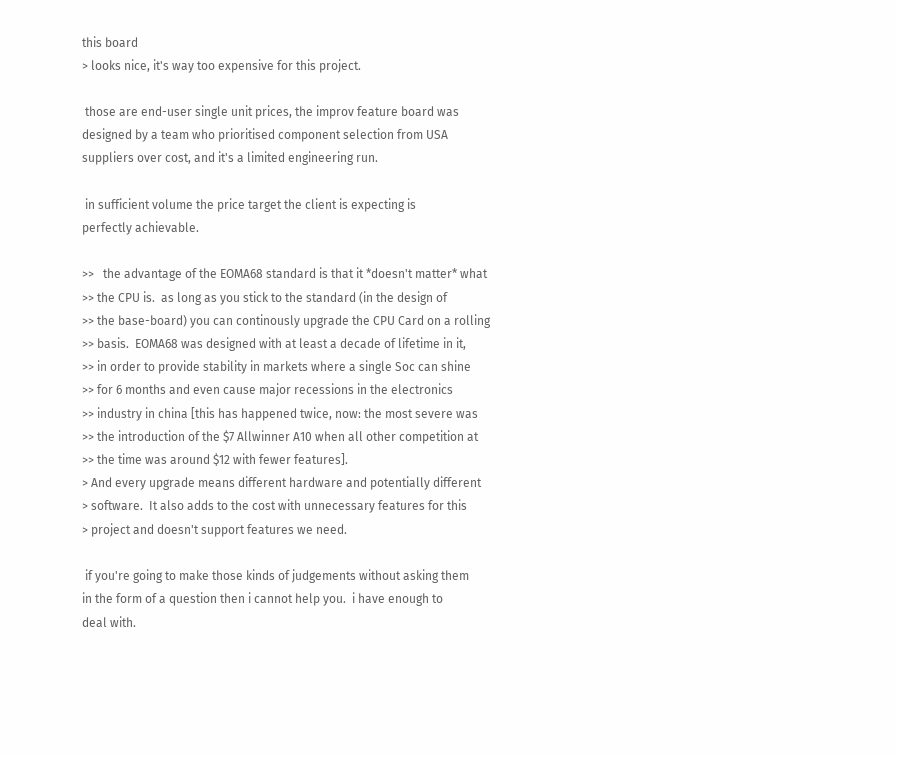this board
> looks nice, it's way too expensive for this project.

 those are end-user single unit prices, the improv feature board was
designed by a team who prioritised component selection from USA
suppliers over cost, and it's a limited engineering run.

 in sufficient volume the price target the client is expecting is
perfectly achievable.

>>   the advantage of the EOMA68 standard is that it *doesn't matter* what
>> the CPU is.  as long as you stick to the standard (in the design of
>> the base-board) you can continously upgrade the CPU Card on a rolling
>> basis.  EOMA68 was designed with at least a decade of lifetime in it,
>> in order to provide stability in markets where a single Soc can shine
>> for 6 months and even cause major recessions in the electronics
>> industry in china [this has happened twice, now: the most severe was
>> the introduction of the $7 Allwinner A10 when all other competition at
>> the time was around $12 with fewer features].
> And every upgrade means different hardware and potentially different
> software.  It also adds to the cost with unnecessary features for this
> project and doesn't support features we need.

 if you're going to make those kinds of judgements without asking them
in the form of a question then i cannot help you.  i have enough to
deal with.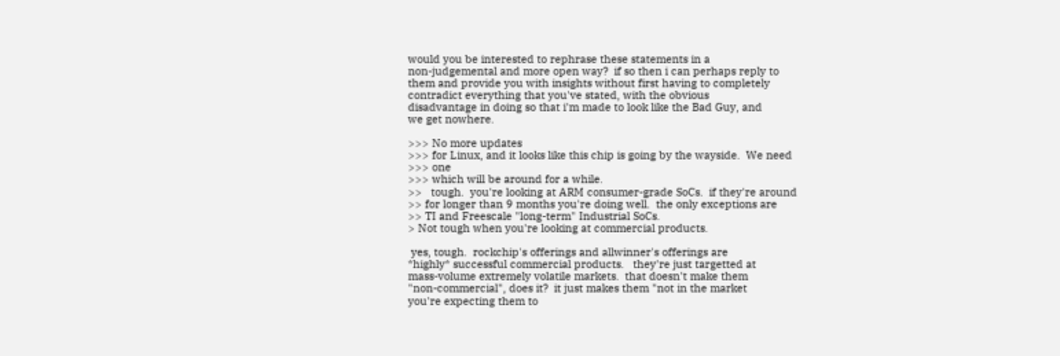would you be interested to rephrase these statements in a
non-judgemental and more open way?  if so then i can perhaps reply to
them and provide you with insights without first having to completely
contradict everything that you've stated, with the obvious
disadvantage in doing so that i'm made to look like the Bad Guy, and
we get nowhere.

>>> No more updates
>>> for Linux, and it looks like this chip is going by the wayside.  We need
>>> one
>>> which will be around for a while.
>>   tough.  you're looking at ARM consumer-grade SoCs.  if they're around
>> for longer than 9 months you're doing well.  the only exceptions are
>> TI and Freescale "long-term" Industrial SoCs.
> Not tough when you're looking at commercial products.

 yes, tough.  rockchip's offerings and allwinner's offerings are
*highly* successful commercial products.   they're just targetted at
mass-volume extremely volatile markets.  that doesn't make them
"non-commercial", does it?  it just makes them "not in the market
you're expecting them to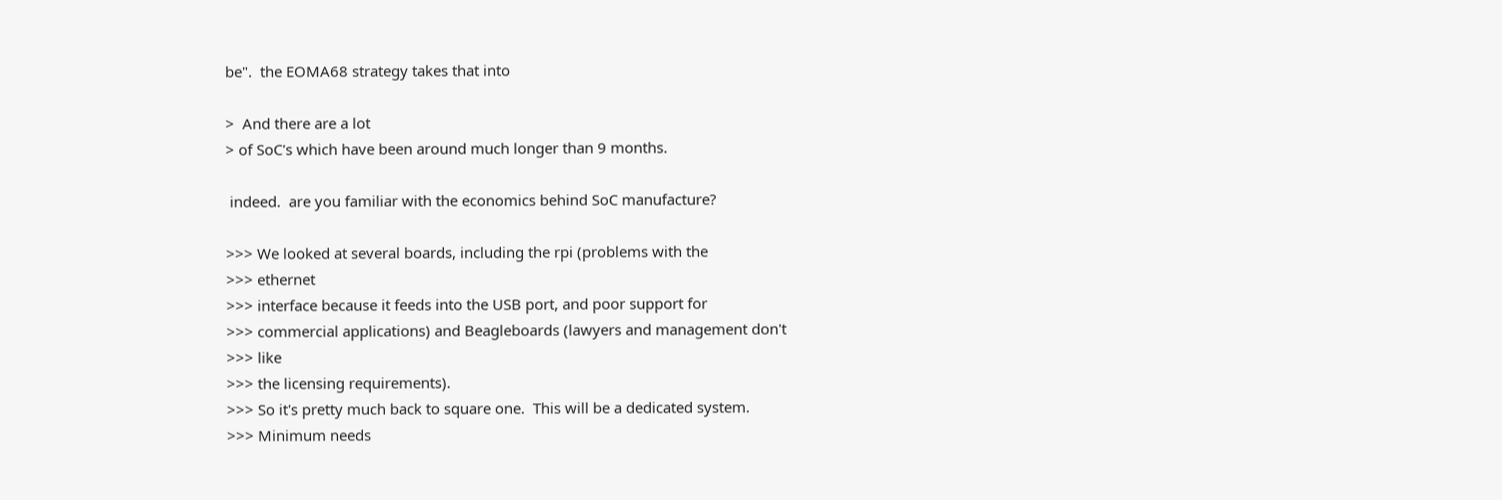be".  the EOMA68 strategy takes that into

>  And there are a lot
> of SoC's which have been around much longer than 9 months.

 indeed.  are you familiar with the economics behind SoC manufacture?

>>> We looked at several boards, including the rpi (problems with the
>>> ethernet
>>> interface because it feeds into the USB port, and poor support for
>>> commercial applications) and Beagleboards (lawyers and management don't
>>> like
>>> the licensing requirements).
>>> So it's pretty much back to square one.  This will be a dedicated system.
>>> Minimum needs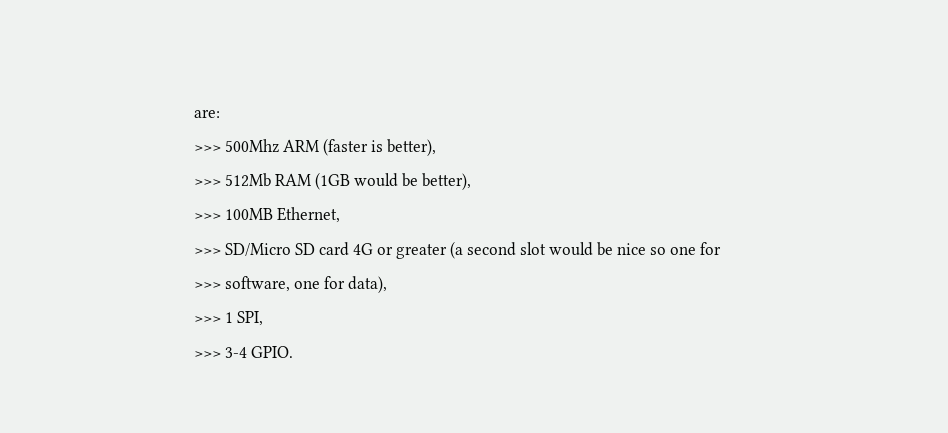are:
>>> 500Mhz ARM (faster is better),
>>> 512Mb RAM (1GB would be better),
>>> 100MB Ethernet,
>>> SD/Micro SD card 4G or greater (a second slot would be nice so one for
>>> software, one for data),
>>> 1 SPI,
>>> 3-4 GPIO.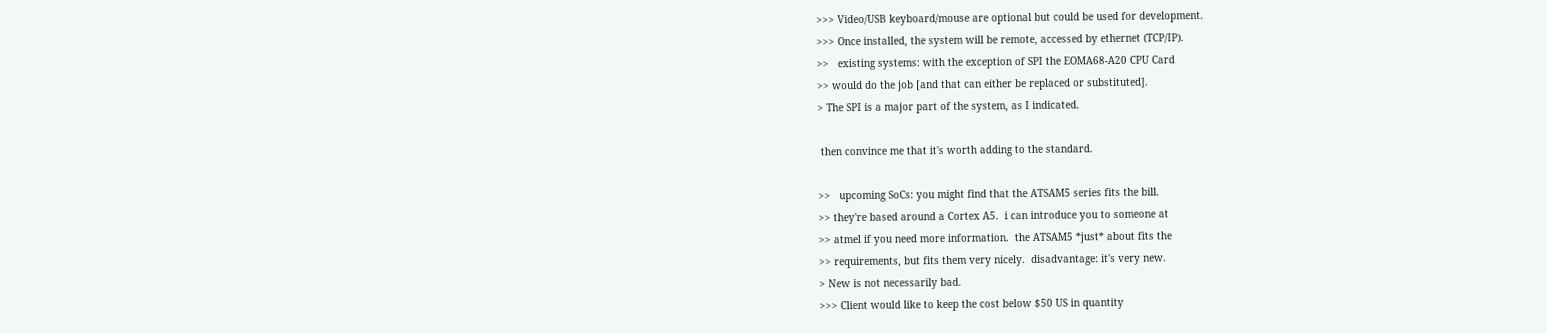>>> Video/USB keyboard/mouse are optional but could be used for development.
>>> Once installed, the system will be remote, accessed by ethernet (TCP/IP).
>>   existing systems: with the exception of SPI the EOMA68-A20 CPU Card
>> would do the job [and that can either be replaced or substituted].
> The SPI is a major part of the system, as I indicated.

 then convince me that it's worth adding to the standard.

>>   upcoming SoCs: you might find that the ATSAM5 series fits the bill.
>> they're based around a Cortex A5.  i can introduce you to someone at
>> atmel if you need more information.  the ATSAM5 *just* about fits the
>> requirements, but fits them very nicely.  disadvantage: it's very new.
> New is not necessarily bad.
>>> Client would like to keep the cost below $50 US in quantity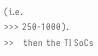(i.e.
>>> 250-1000).
>>   then the TI SoCs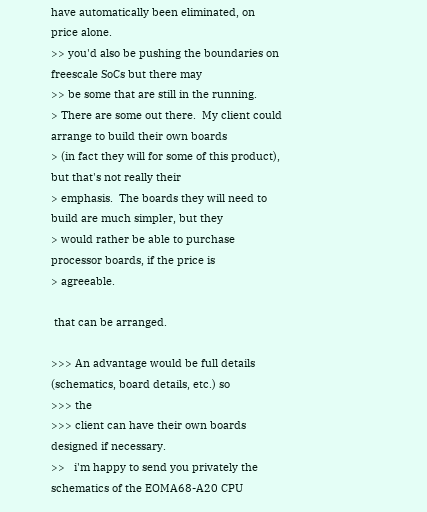have automatically been eliminated, on price alone.
>> you'd also be pushing the boundaries on freescale SoCs but there may
>> be some that are still in the running.
> There are some out there.  My client could arrange to build their own boards
> (in fact they will for some of this product), but that's not really their
> emphasis.  The boards they will need to build are much simpler, but they
> would rather be able to purchase processor boards, if the price is
> agreeable.

 that can be arranged.

>>> An advantage would be full details (schematics, board details, etc.) so
>>> the
>>> client can have their own boards designed if necessary.
>>   i'm happy to send you privately the schematics of the EOMA68-A20 CPU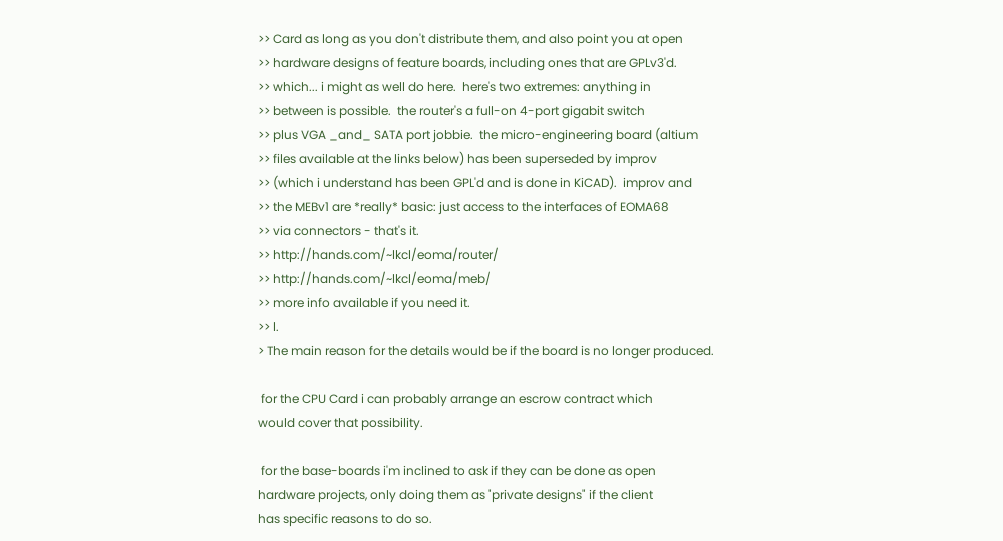>> Card as long as you don't distribute them, and also point you at open
>> hardware designs of feature boards, including ones that are GPLv3'd.
>> which... i might as well do here.  here's two extremes: anything in
>> between is possible.  the router's a full-on 4-port gigabit switch
>> plus VGA _and_ SATA port jobbie.  the micro-engineering board (altium
>> files available at the links below) has been superseded by improv
>> (which i understand has been GPL'd and is done in KiCAD).  improv and
>> the MEBv1 are *really* basic: just access to the interfaces of EOMA68
>> via connectors - that's it.
>> http://hands.com/~lkcl/eoma/router/
>> http://hands.com/~lkcl/eoma/meb/
>> more info available if you need it.
>> l.
> The main reason for the details would be if the board is no longer produced.

 for the CPU Card i can probably arrange an escrow contract which
would cover that possibility.

 for the base-boards i'm inclined to ask if they can be done as open
hardware projects, only doing them as "private designs" if the client
has specific reasons to do so.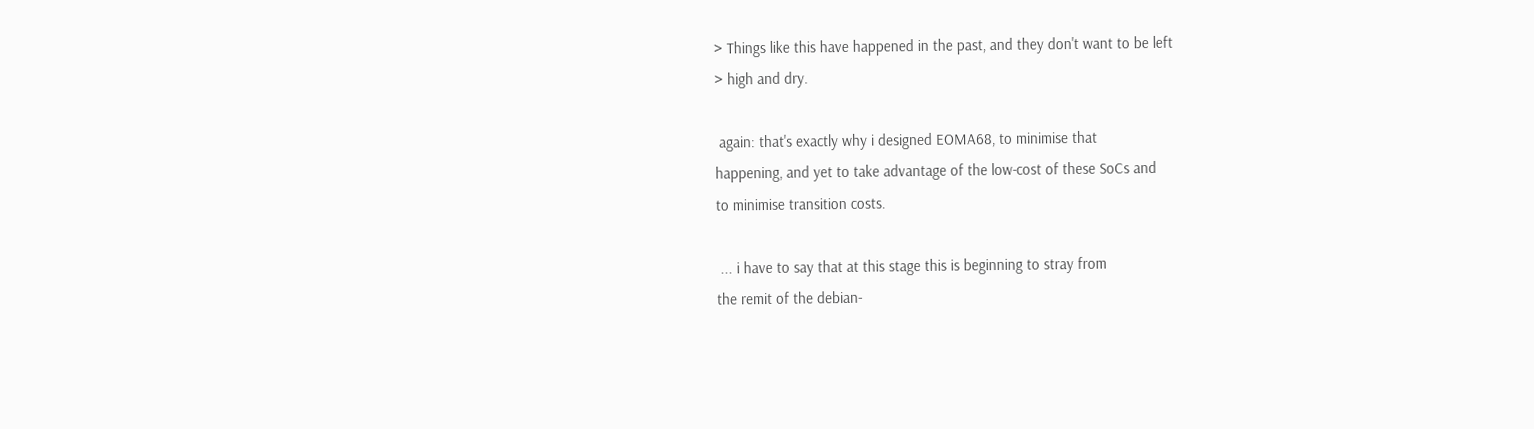> Things like this have happened in the past, and they don't want to be left
> high and dry.

 again: that's exactly why i designed EOMA68, to minimise that
happening, and yet to take advantage of the low-cost of these SoCs and
to minimise transition costs.

 ... i have to say that at this stage this is beginning to stray from
the remit of the debian-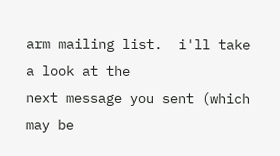arm mailing list.  i'll take a look at the
next message you sent (which may be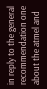in reply to the general
recommendation one about the atmel and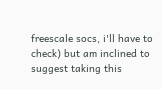freescale socs, i'll have to
check) but am inclined to suggest taking this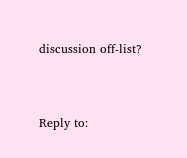discussion off-list?


Reply to: